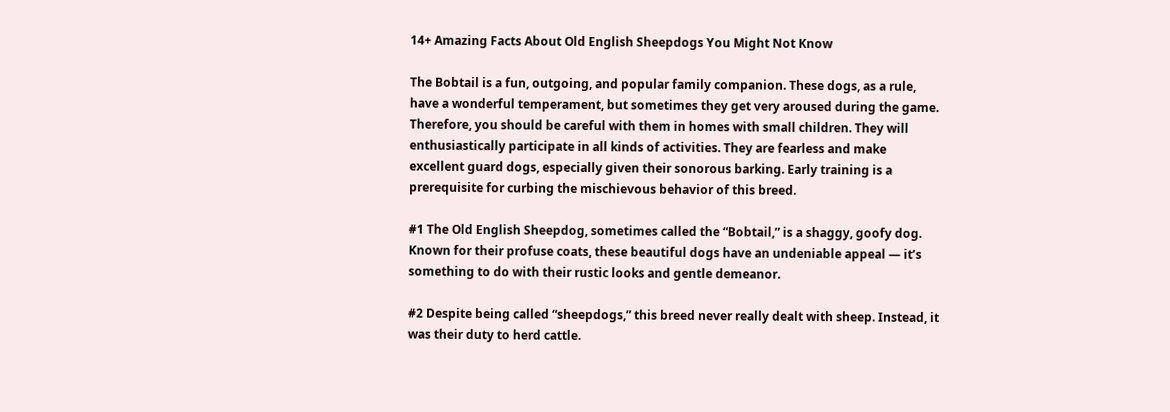14+ Amazing Facts About Old English Sheepdogs You Might Not Know

The Bobtail is a fun, outgoing, and popular family companion. These dogs, as a rule, have a wonderful temperament, but sometimes they get very aroused during the game. Therefore, you should be careful with them in homes with small children. They will enthusiastically participate in all kinds of activities. They are fearless and make excellent guard dogs, especially given their sonorous barking. Early training is a prerequisite for curbing the mischievous behavior of this breed.

#1 The Old English Sheepdog, sometimes called the “Bobtail,” is a shaggy, goofy dog. Known for their profuse coats, these beautiful dogs have an undeniable appeal — it’s something to do with their rustic looks and gentle demeanor.

#2 Despite being called “sheepdogs,” this breed never really dealt with sheep. Instead, it was their duty to herd cattle.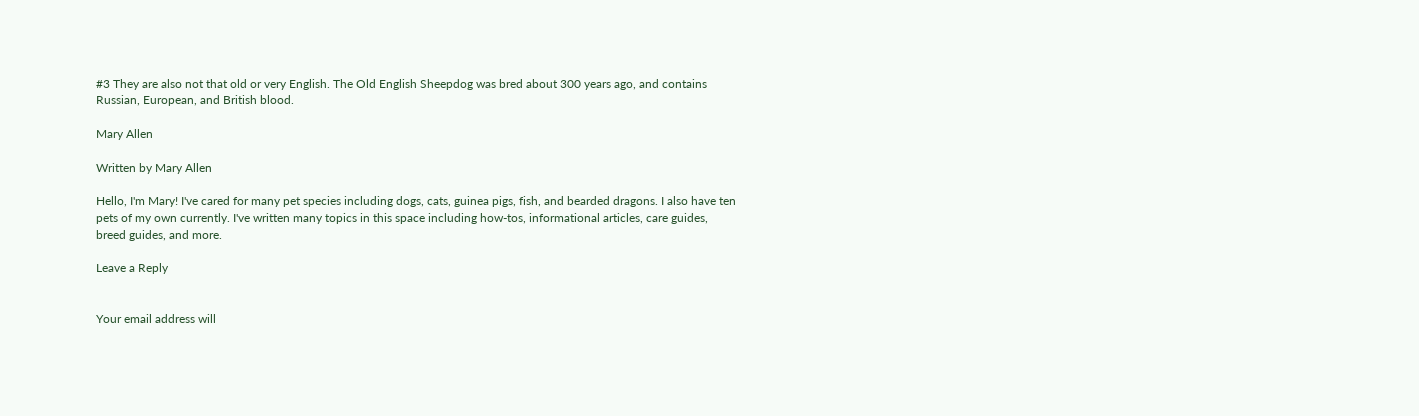#3 They are also not that old or very English. The Old English Sheepdog was bred about 300 years ago, and contains Russian, European, and British blood.

Mary Allen

Written by Mary Allen

Hello, I'm Mary! I've cared for many pet species including dogs, cats, guinea pigs, fish, and bearded dragons. I also have ten pets of my own currently. I've written many topics in this space including how-tos, informational articles, care guides, breed guides, and more.

Leave a Reply


Your email address will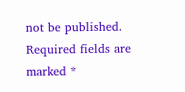not be published. Required fields are marked *